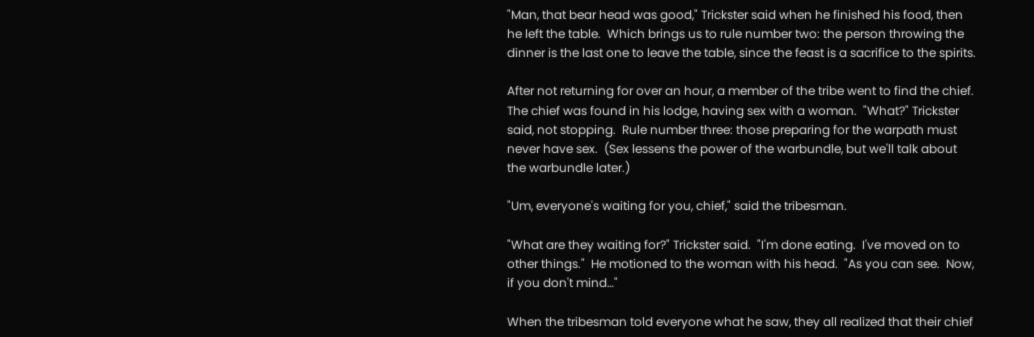"Man, that bear head was good," Trickster said when he finished his food, then he left the table.  Which brings us to rule number two: the person throwing the dinner is the last one to leave the table, since the feast is a sacrifice to the spirits.

After not returning for over an hour, a member of the tribe went to find the chief.  The chief was found in his lodge, having sex with a woman.  "What?" Trickster said, not stopping.  Rule number three: those preparing for the warpath must never have sex.  (Sex lessens the power of the warbundle, but we'll talk about the warbundle later.)

"Um, everyone's waiting for you, chief," said the tribesman.

"What are they waiting for?" Trickster said.  "I'm done eating.  I've moved on to other things."  He motioned to the woman with his head.  "As you can see.  Now, if you don't mind…"

When the tribesman told everyone what he saw, they all realized that their chief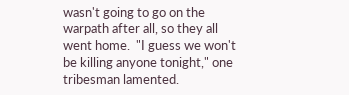wasn't going to go on the warpath after all, so they all went home.  "I guess we won't be killing anyone tonight," one tribesman lamented.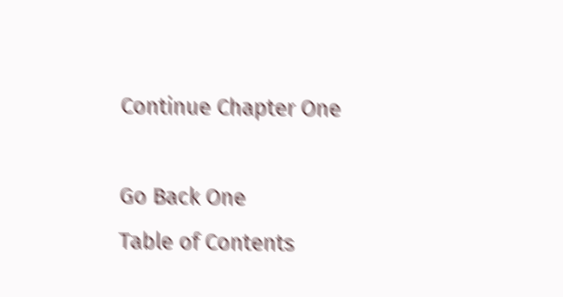Continue Chapter One

Go Back One
Table of Contents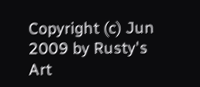Copyright (c) Jun 2009 by Rusty's Art